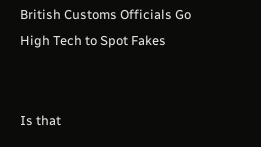British Customs Officials Go High Tech to Spot Fakes


Is that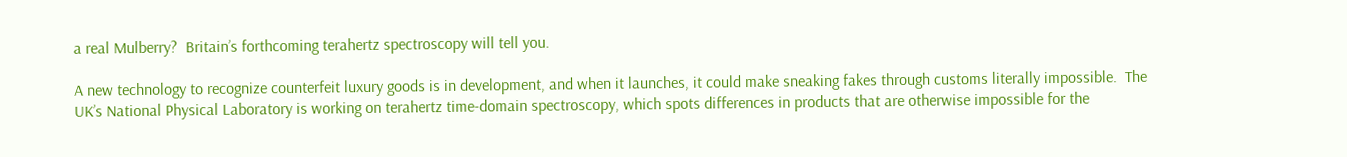a real Mulberry?  Britain’s forthcoming terahertz spectroscopy will tell you.

A new technology to recognize counterfeit luxury goods is in development, and when it launches, it could make sneaking fakes through customs literally impossible.  The UK’s National Physical Laboratory is working on terahertz time-domain spectroscopy, which spots differences in products that are otherwise impossible for the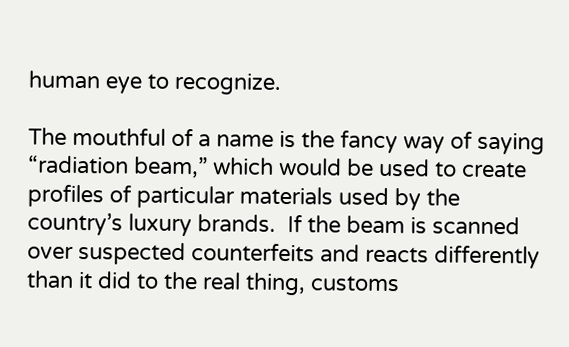human eye to recognize.

The mouthful of a name is the fancy way of saying “radiation beam,” which would be used to create profiles of particular materials used by the country’s luxury brands.  If the beam is scanned over suspected counterfeits and reacts differently than it did to the real thing, customs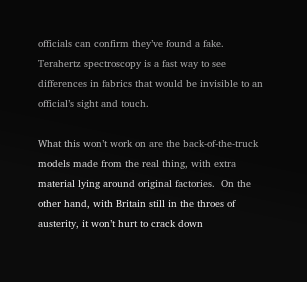officials can confirm they’ve found a fake.  Terahertz spectroscopy is a fast way to see differences in fabrics that would be invisible to an official’s sight and touch.

What this won’t work on are the back-of-the-truck models made from the real thing, with extra material lying around original factories.  On the other hand, with Britain still in the throes of austerity, it won’t hurt to crack down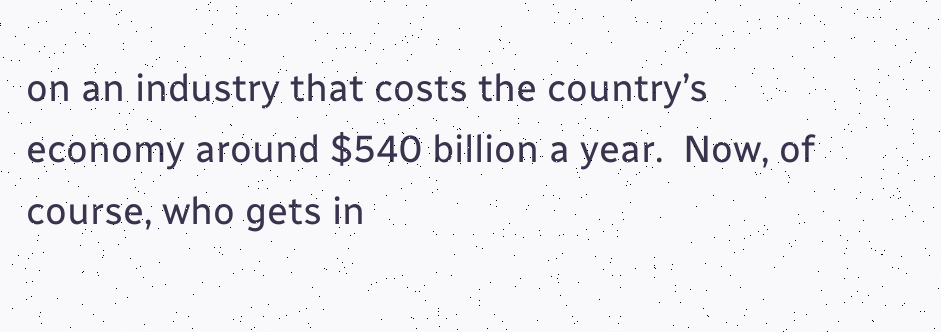on an industry that costs the country’s economy around $540 billion a year.  Now, of course, who gets in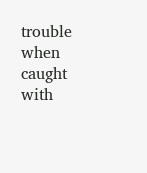trouble when caught with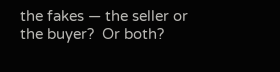the fakes — the seller or the buyer?  Or both?